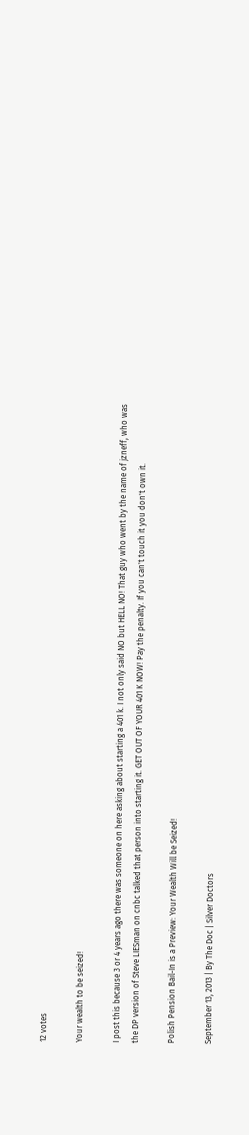12 votes

Your wealth to be seized!

I post this because 3 or 4 years ago there was someone on here asking about starting a 401 k. I not only said NO but HELL NO! That guy who went by the name of jzneff, who was the DP version of Steve LIESman on cnbc talked that person into starting it. GET OUT OF YOUR 401 K NOW! Pay the penalty. If you can't touch it you don't own it.

Polish Pension Bail-In is a Preview: Your Wealth Will be Seized!

September 13, 2013 | By The Doc | Silver Doctors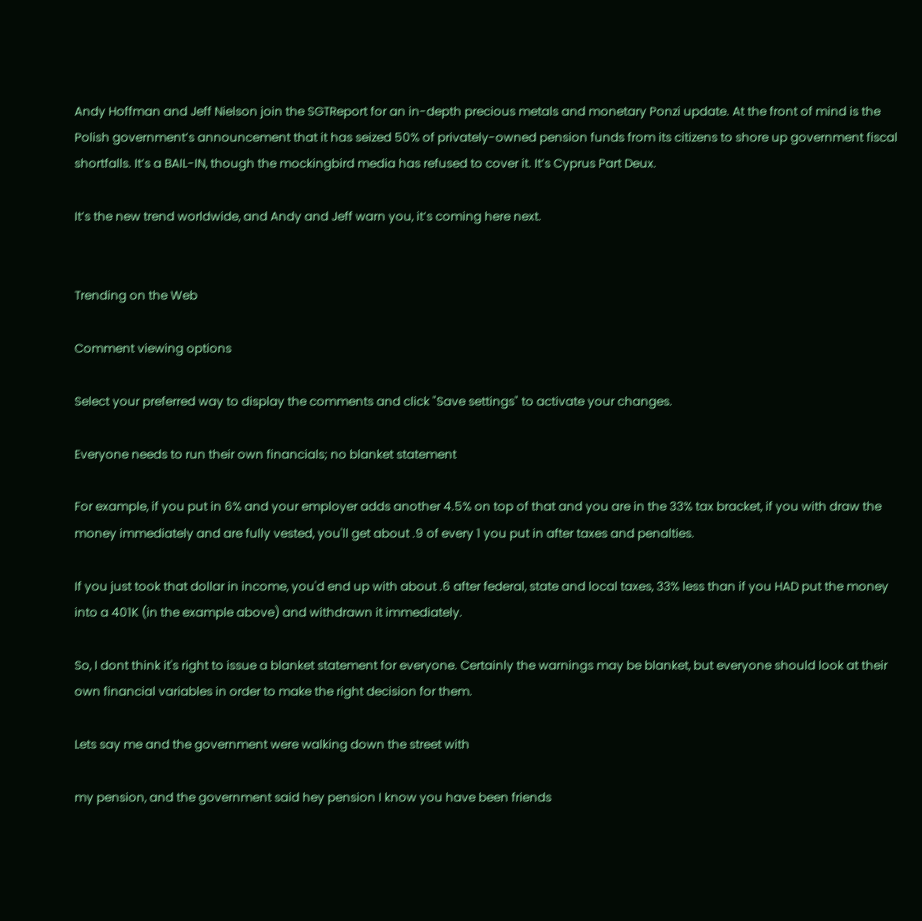Andy Hoffman and Jeff Nielson join the SGTReport for an in-depth precious metals and monetary Ponzi update. At the front of mind is the Polish government’s announcement that it has seized 50% of privately-owned pension funds from its citizens to shore up government fiscal shortfalls. It’s a BAIL-IN, though the mockingbird media has refused to cover it. It’s Cyprus Part Deux.

It’s the new trend worldwide, and Andy and Jeff warn you, it’s coming here next.


Trending on the Web

Comment viewing options

Select your preferred way to display the comments and click "Save settings" to activate your changes.

Everyone needs to run their own financials; no blanket statement

For example, if you put in 6% and your employer adds another 4.5% on top of that and you are in the 33% tax bracket, if you with draw the money immediately and are fully vested, you'll get about .9 of every 1 you put in after taxes and penalties.

If you just took that dollar in income, you'd end up with about .6 after federal, state and local taxes, 33% less than if you HAD put the money into a 401K (in the example above) and withdrawn it immediately.

So, I dont think it's right to issue a blanket statement for everyone. Certainly the warnings may be blanket, but everyone should look at their own financial variables in order to make the right decision for them.

Lets say me and the government were walking down the street with

my pension, and the government said hey pension I know you have been friends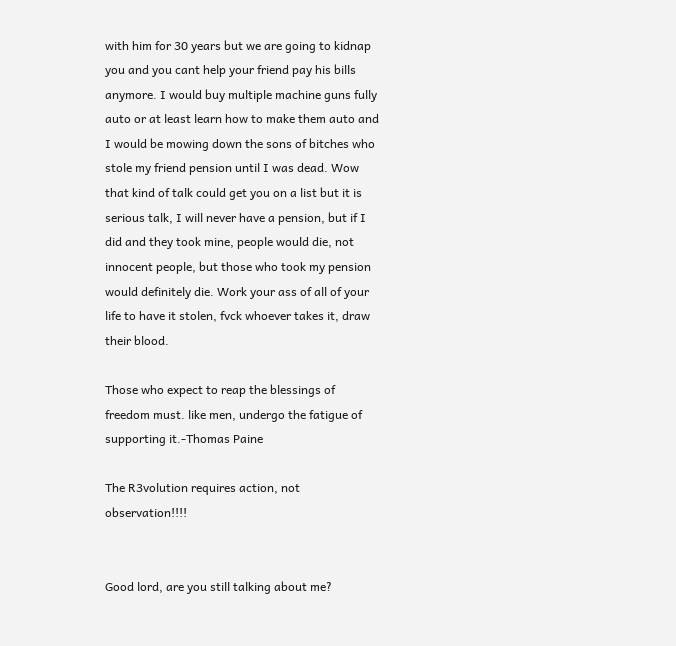with him for 30 years but we are going to kidnap you and you cant help your friend pay his bills anymore. I would buy multiple machine guns fully auto or at least learn how to make them auto and I would be mowing down the sons of bitches who stole my friend pension until I was dead. Wow that kind of talk could get you on a list but it is serious talk, I will never have a pension, but if I did and they took mine, people would die, not innocent people, but those who took my pension would definitely die. Work your ass of all of your life to have it stolen, fvck whoever takes it, draw their blood.

Those who expect to reap the blessings of freedom must. like men, undergo the fatigue of supporting it.-Thomas Paine

The R3volution requires action, not observation!!!!


Good lord, are you still talking about me?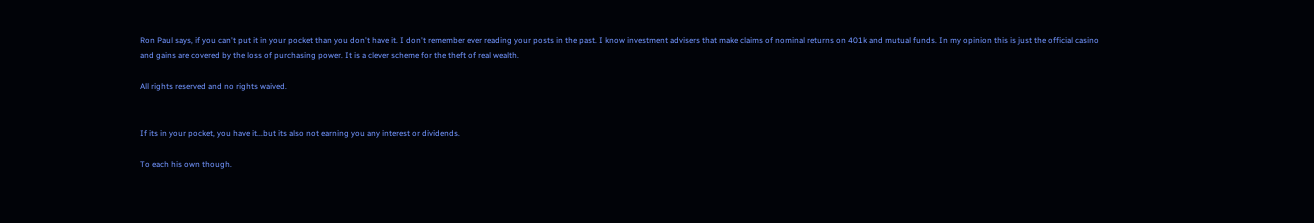Ron Paul says, if you can't put it in your pocket than you don't have it. I don't remember ever reading your posts in the past. I know investment advisers that make claims of nominal returns on 401k and mutual funds. In my opinion this is just the official casino and gains are covered by the loss of purchasing power. It is a clever scheme for the theft of real wealth.

All rights reserved and no rights waived.


If its in your pocket, you have it...but its also not earning you any interest or dividends.

To each his own though.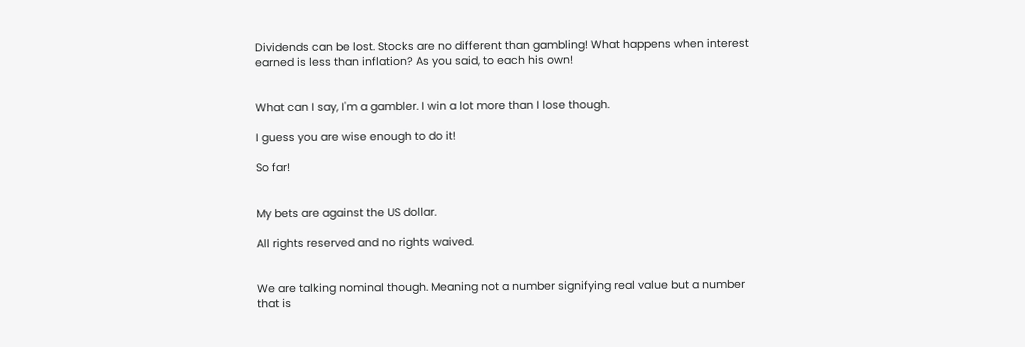Dividends can be lost. Stocks are no different than gambling! What happens when interest earned is less than inflation? As you said, to each his own!


What can I say, I'm a gambler. I win a lot more than I lose though.

I guess you are wise enough to do it!

So far!


My bets are against the US dollar.

All rights reserved and no rights waived.


We are talking nominal though. Meaning not a number signifying real value but a number that is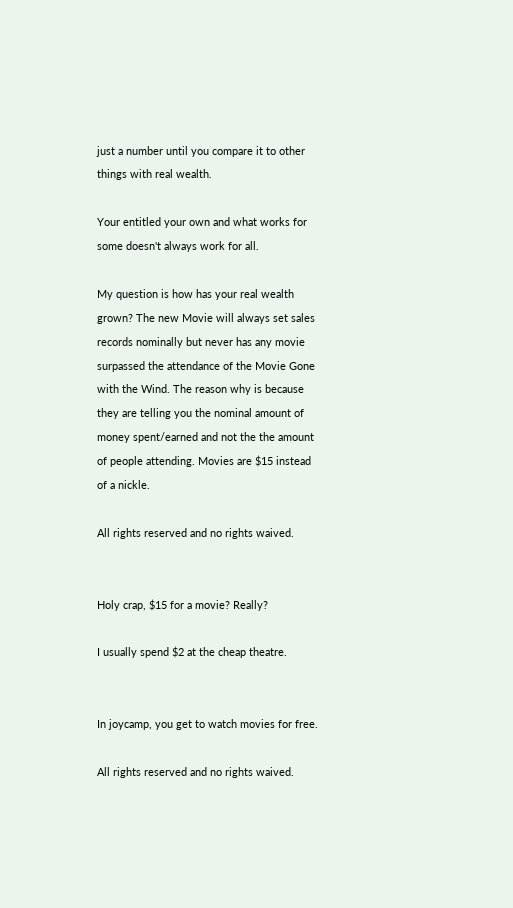just a number until you compare it to other things with real wealth.

Your entitled your own and what works for some doesn't always work for all.

My question is how has your real wealth grown? The new Movie will always set sales records nominally but never has any movie surpassed the attendance of the Movie Gone with the Wind. The reason why is because they are telling you the nominal amount of money spent/earned and not the the amount of people attending. Movies are $15 instead of a nickle.

All rights reserved and no rights waived.


Holy crap, $15 for a movie? Really?

I usually spend $2 at the cheap theatre.


In joycamp, you get to watch movies for free.

All rights reserved and no rights waived.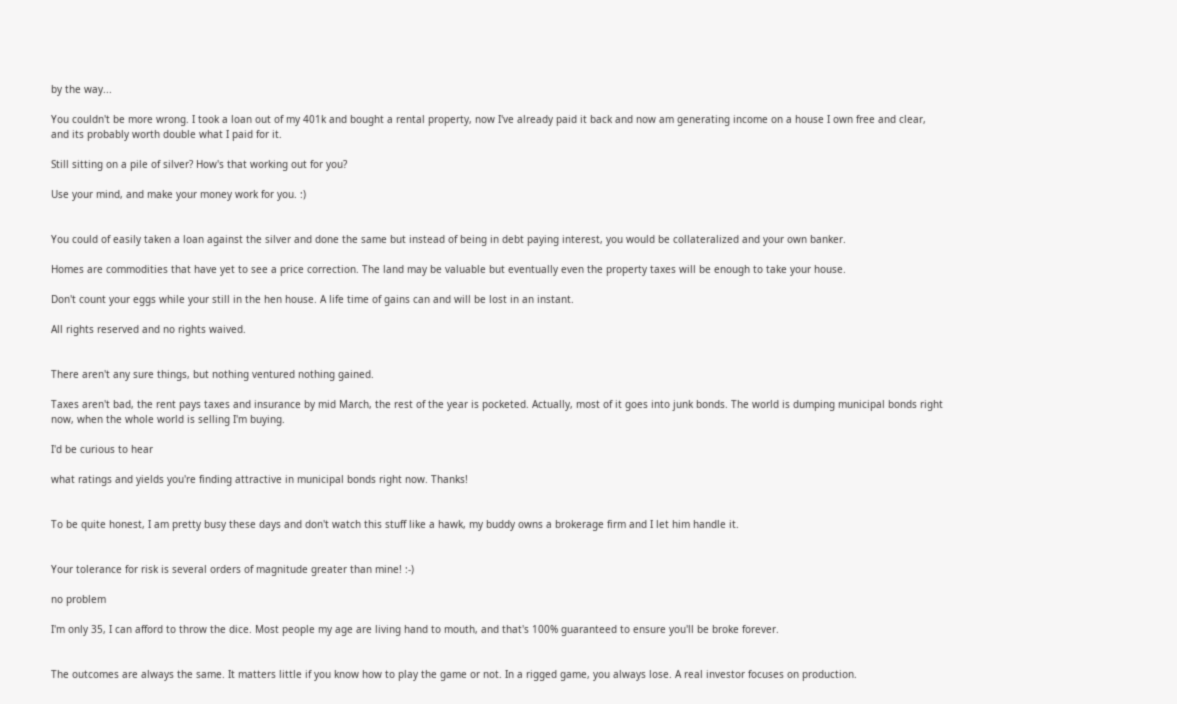by the way...

You couldn't be more wrong. I took a loan out of my 401k and bought a rental property, now I've already paid it back and now am generating income on a house I own free and clear, and its probably worth double what I paid for it.

Still sitting on a pile of silver? How's that working out for you?

Use your mind, and make your money work for you. :)


You could of easily taken a loan against the silver and done the same but instead of being in debt paying interest, you would be collateralized and your own banker.

Homes are commodities that have yet to see a price correction. The land may be valuable but eventually even the property taxes will be enough to take your house.

Don't count your eggs while your still in the hen house. A life time of gains can and will be lost in an instant.

All rights reserved and no rights waived.


There aren't any sure things, but nothing ventured nothing gained.

Taxes aren't bad, the rent pays taxes and insurance by mid March, the rest of the year is pocketed. Actually, most of it goes into junk bonds. The world is dumping municipal bonds right now, when the whole world is selling I'm buying.

I'd be curious to hear

what ratings and yields you're finding attractive in municipal bonds right now. Thanks!


To be quite honest, I am pretty busy these days and don't watch this stuff like a hawk, my buddy owns a brokerage firm and I let him handle it.


Your tolerance for risk is several orders of magnitude greater than mine! :-)

no problem

I'm only 35, I can afford to throw the dice. Most people my age are living hand to mouth, and that's 100% guaranteed to ensure you'll be broke forever.


The outcomes are always the same. It matters little if you know how to play the game or not. In a rigged game, you always lose. A real investor focuses on production.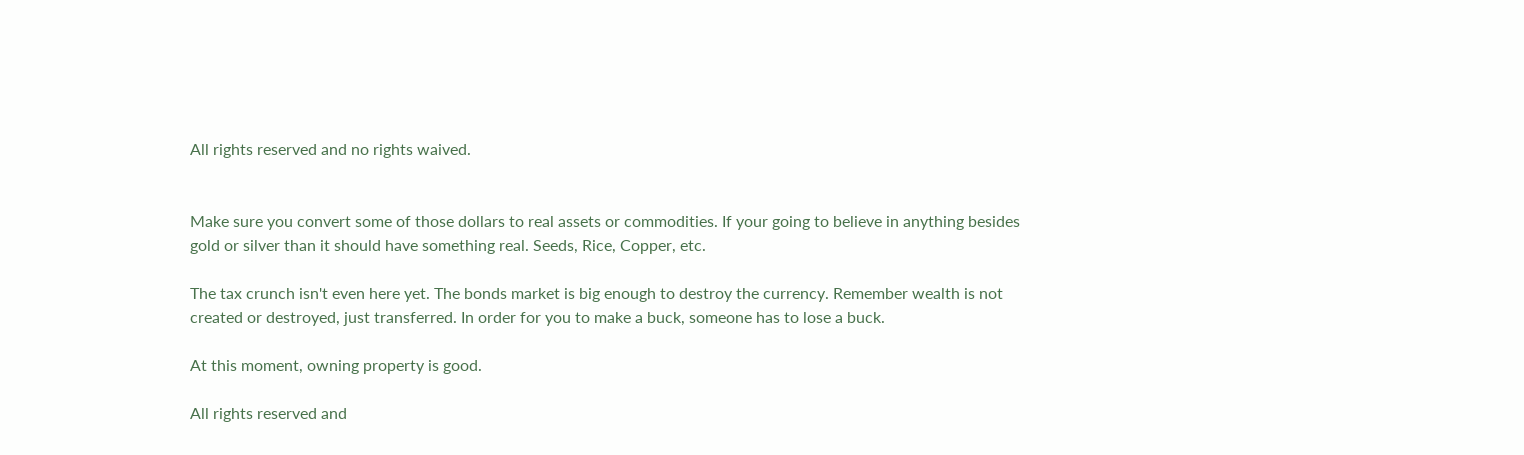All rights reserved and no rights waived.


Make sure you convert some of those dollars to real assets or commodities. If your going to believe in anything besides gold or silver than it should have something real. Seeds, Rice, Copper, etc.

The tax crunch isn't even here yet. The bonds market is big enough to destroy the currency. Remember wealth is not created or destroyed, just transferred. In order for you to make a buck, someone has to lose a buck.

At this moment, owning property is good.

All rights reserved and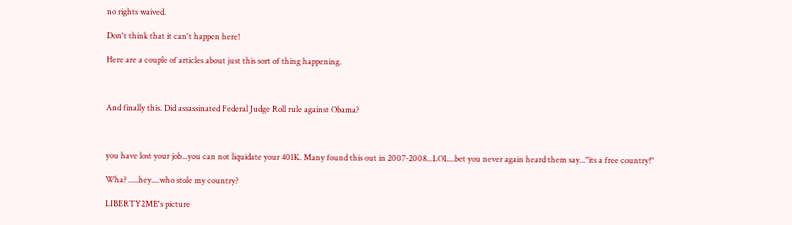no rights waived.

Don't think that it can't happen here!

Here are a couple of articles about just this sort of thing happening.



And finally this. Did assassinated Federal Judge Roll rule against Obama?



you have lost your job...you can not liquidate your 401K. Many found this out in 2007-2008...LOL...bet you never again heard them say..."its a free country!"

Wha? .....hey....who stole my country?

LIBERTY2ME's picture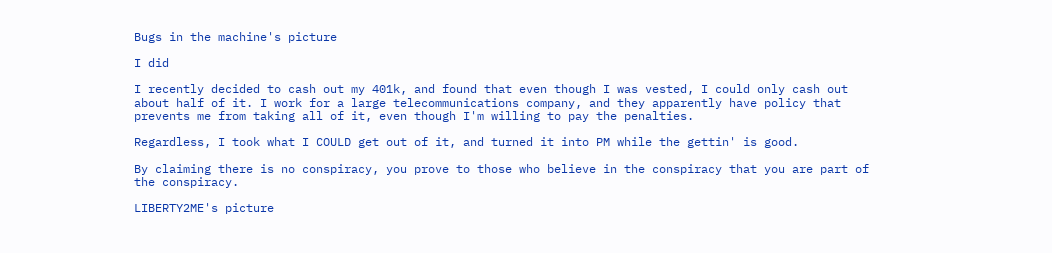Bugs in the machine's picture

I did

I recently decided to cash out my 401k, and found that even though I was vested, I could only cash out about half of it. I work for a large telecommunications company, and they apparently have policy that prevents me from taking all of it, even though I'm willing to pay the penalties.

Regardless, I took what I COULD get out of it, and turned it into PM while the gettin' is good.

By claiming there is no conspiracy, you prove to those who believe in the conspiracy that you are part of the conspiracy.

LIBERTY2ME's picture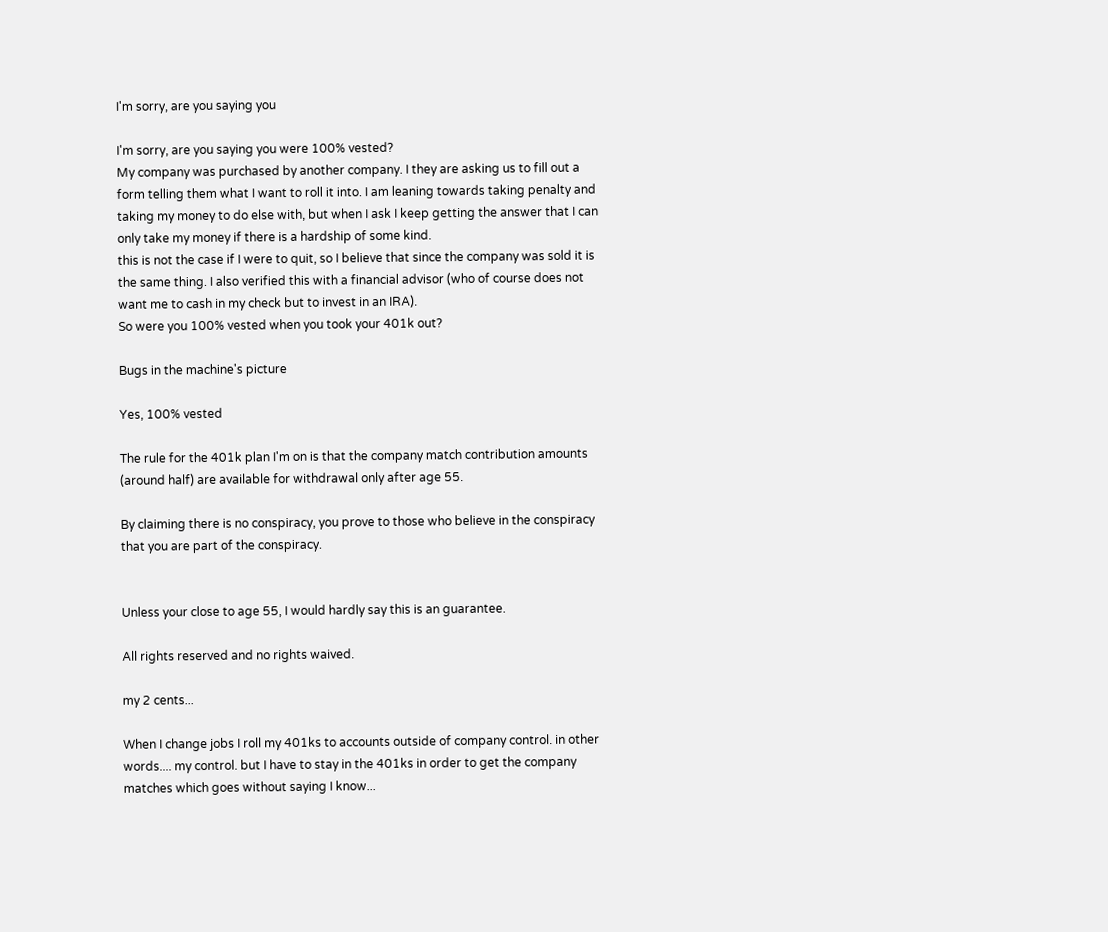I'm sorry, are you saying you

I'm sorry, are you saying you were 100% vested?
My company was purchased by another company. I they are asking us to fill out a form telling them what I want to roll it into. I am leaning towards taking penalty and taking my money to do else with, but when I ask I keep getting the answer that I can only take my money if there is a hardship of some kind.
this is not the case if I were to quit, so I believe that since the company was sold it is the same thing. I also verified this with a financial advisor (who of course does not want me to cash in my check but to invest in an IRA).
So were you 100% vested when you took your 401k out?

Bugs in the machine's picture

Yes, 100% vested

The rule for the 401k plan I'm on is that the company match contribution amounts (around half) are available for withdrawal only after age 55.

By claiming there is no conspiracy, you prove to those who believe in the conspiracy that you are part of the conspiracy.


Unless your close to age 55, I would hardly say this is an guarantee.

All rights reserved and no rights waived.

my 2 cents...

When I change jobs I roll my 401ks to accounts outside of company control. in other words.... my control. but I have to stay in the 401ks in order to get the company matches which goes without saying I know...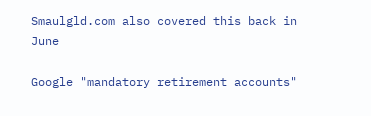Smaulgld.com also covered this back in June

Google "mandatory retirement accounts"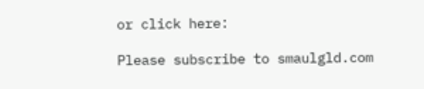or click here:

Please subscribe to smaulgld.com